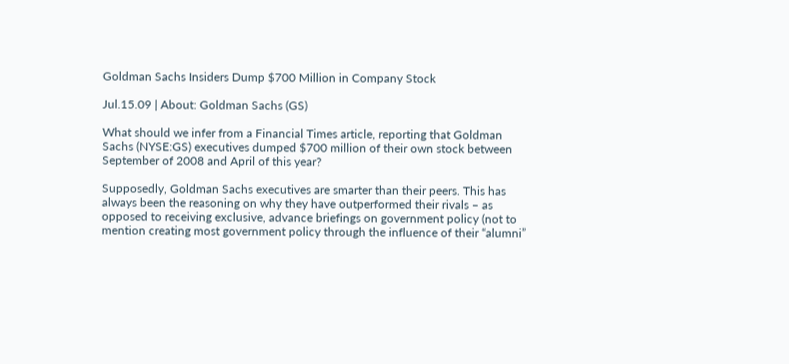Goldman Sachs Insiders Dump $700 Million in Company Stock

Jul.15.09 | About: Goldman Sachs (GS)

What should we infer from a Financial Times article, reporting that Goldman Sachs (NYSE:GS) executives dumped $700 million of their own stock between September of 2008 and April of this year?

Supposedly, Goldman Sachs executives are smarter than their peers. This has always been the reasoning on why they have outperformed their rivals – as opposed to receiving exclusive, advance briefings on government policy (not to mention creating most government policy through the influence of their “alumni”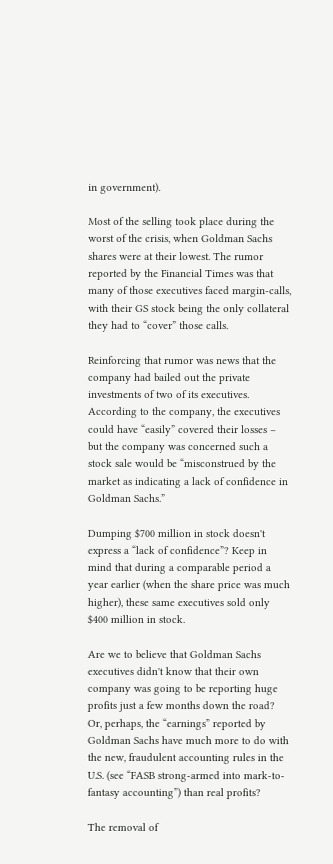in government).

Most of the selling took place during the worst of the crisis, when Goldman Sachs shares were at their lowest. The rumor reported by the Financial Times was that many of those executives faced margin-calls, with their GS stock being the only collateral they had to “cover” those calls.

Reinforcing that rumor was news that the company had bailed out the private investments of two of its executives. According to the company, the executives could have “easily” covered their losses – but the company was concerned such a stock sale would be “misconstrued by the market as indicating a lack of confidence in Goldman Sachs.”

Dumping $700 million in stock doesn't express a “lack of confidence”? Keep in mind that during a comparable period a year earlier (when the share price was much higher), these same executives sold only $400 million in stock.

Are we to believe that Goldman Sachs executives didn't know that their own company was going to be reporting huge profits just a few months down the road? Or, perhaps, the “earnings” reported by Goldman Sachs have much more to do with the new, fraudulent accounting rules in the U.S. (see “FASB strong-armed into mark-to-fantasy accounting”) than real profits?

The removal of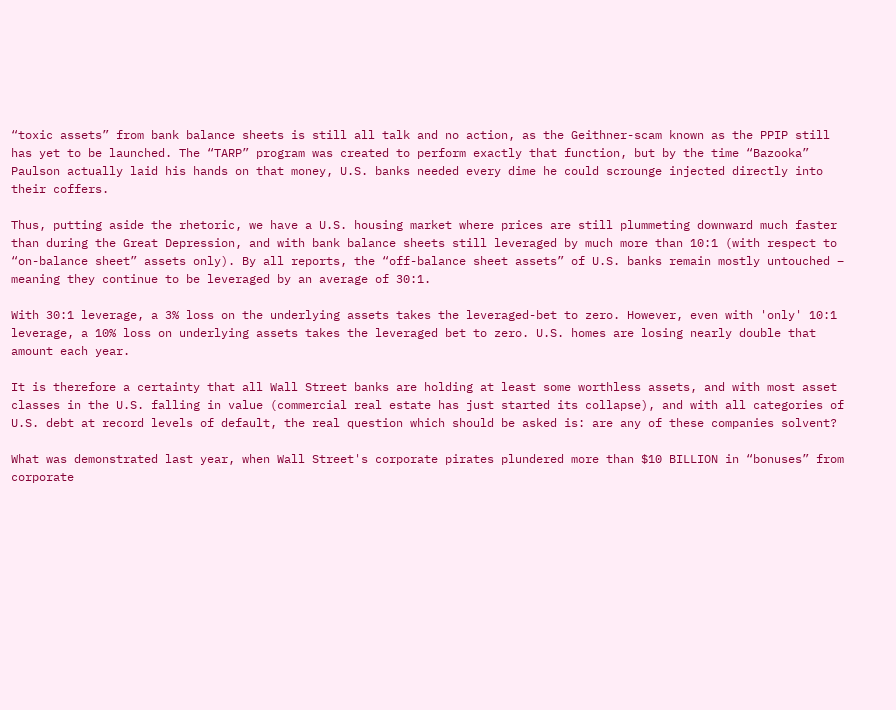“toxic assets” from bank balance sheets is still all talk and no action, as the Geithner-scam known as the PPIP still has yet to be launched. The “TARP” program was created to perform exactly that function, but by the time “Bazooka” Paulson actually laid his hands on that money, U.S. banks needed every dime he could scrounge injected directly into their coffers.

Thus, putting aside the rhetoric, we have a U.S. housing market where prices are still plummeting downward much faster than during the Great Depression, and with bank balance sheets still leveraged by much more than 10:1 (with respect to “on-balance sheet” assets only). By all reports, the “off-balance sheet assets” of U.S. banks remain mostly untouched – meaning they continue to be leveraged by an average of 30:1.

With 30:1 leverage, a 3% loss on the underlying assets takes the leveraged-bet to zero. However, even with 'only' 10:1 leverage, a 10% loss on underlying assets takes the leveraged bet to zero. U.S. homes are losing nearly double that amount each year.

It is therefore a certainty that all Wall Street banks are holding at least some worthless assets, and with most asset classes in the U.S. falling in value (commercial real estate has just started its collapse), and with all categories of U.S. debt at record levels of default, the real question which should be asked is: are any of these companies solvent?

What was demonstrated last year, when Wall Street's corporate pirates plundered more than $10 BILLION in “bonuses” from corporate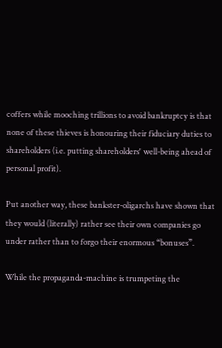coffers while mooching trillions to avoid bankruptcy is that none of these thieves is honouring their fiduciary duties to shareholders (i.e. putting shareholders' well-being ahead of personal profit).

Put another way, these bankster-oligarchs have shown that they would (literally) rather see their own companies go under rather than to forgo their enormous “bonuses”.

While the propaganda-machine is trumpeting the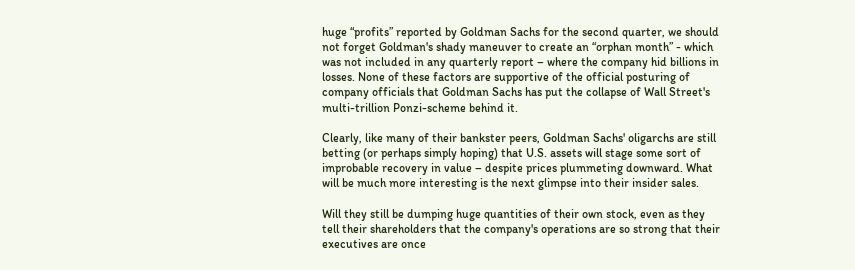huge “profits” reported by Goldman Sachs for the second quarter, we should not forget Goldman's shady maneuver to create an “orphan month” - which was not included in any quarterly report – where the company hid billions in losses. None of these factors are supportive of the official posturing of company officials that Goldman Sachs has put the collapse of Wall Street's multi-trillion Ponzi-scheme behind it.

Clearly, like many of their bankster peers, Goldman Sachs' oligarchs are still betting (or perhaps simply hoping) that U.S. assets will stage some sort of improbable recovery in value – despite prices plummeting downward. What will be much more interesting is the next glimpse into their insider sales.

Will they still be dumping huge quantities of their own stock, even as they tell their shareholders that the company's operations are so strong that their executives are once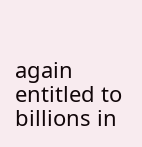again entitled to billions in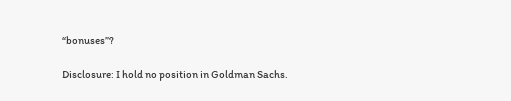“bonuses”?

Disclosure: I hold no position in Goldman Sachs.